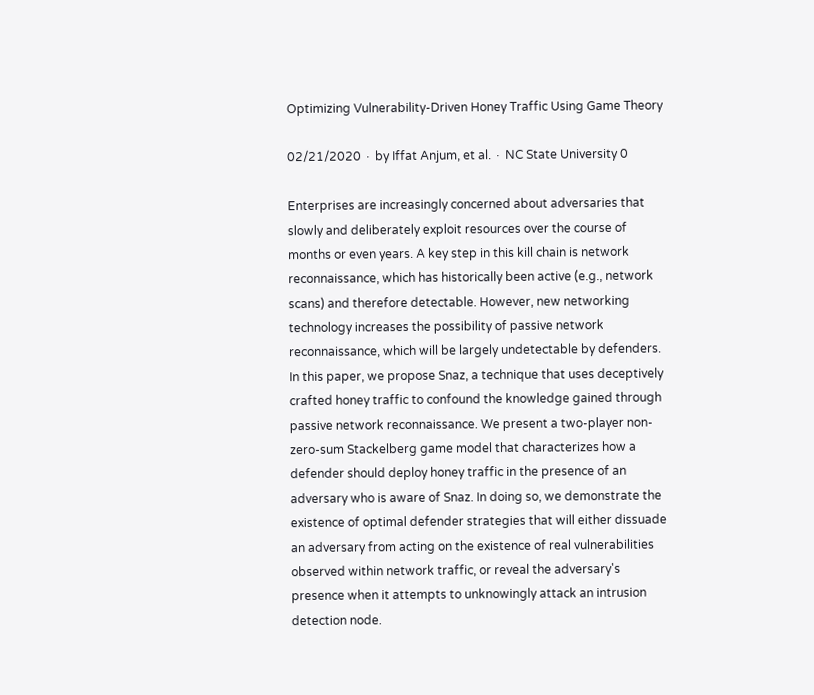Optimizing Vulnerability-Driven Honey Traffic Using Game Theory

02/21/2020 ∙ by Iffat Anjum, et al. ∙ NC State University 0

Enterprises are increasingly concerned about adversaries that slowly and deliberately exploit resources over the course of months or even years. A key step in this kill chain is network reconnaissance, which has historically been active (e.g., network scans) and therefore detectable. However, new networking technology increases the possibility of passive network reconnaissance, which will be largely undetectable by defenders. In this paper, we propose Snaz, a technique that uses deceptively crafted honey traffic to confound the knowledge gained through passive network reconnaissance. We present a two-player non-zero-sum Stackelberg game model that characterizes how a defender should deploy honey traffic in the presence of an adversary who is aware of Snaz. In doing so, we demonstrate the existence of optimal defender strategies that will either dissuade an adversary from acting on the existence of real vulnerabilities observed within network traffic, or reveal the adversary's presence when it attempts to unknowingly attack an intrusion detection node.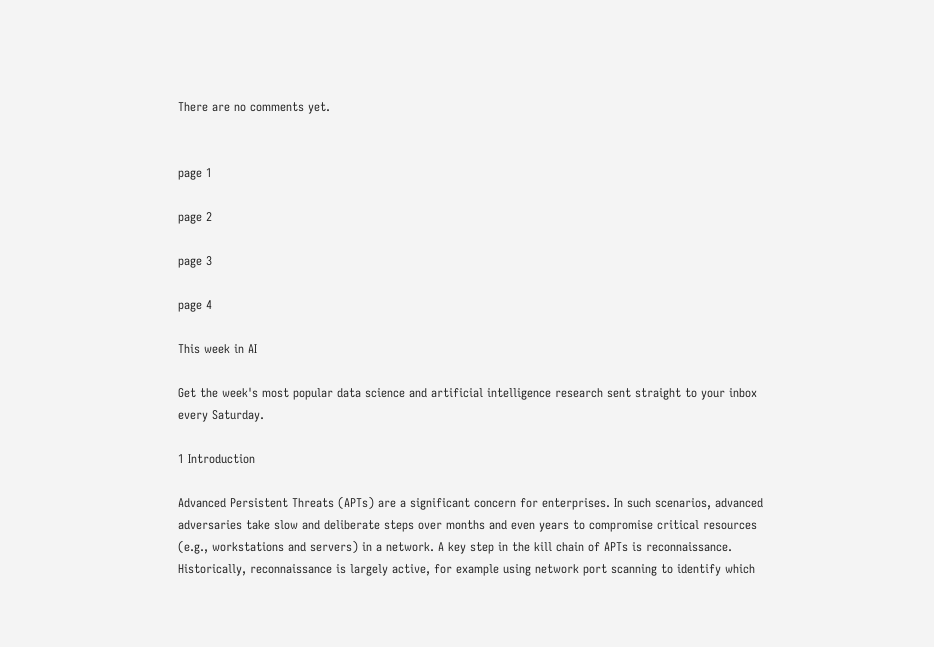There are no comments yet.


page 1

page 2

page 3

page 4

This week in AI

Get the week's most popular data science and artificial intelligence research sent straight to your inbox every Saturday.

1 Introduction

Advanced Persistent Threats (APTs) are a significant concern for enterprises. In such scenarios, advanced adversaries take slow and deliberate steps over months and even years to compromise critical resources (e.g., workstations and servers) in a network. A key step in the kill chain of APTs is reconnaissance. Historically, reconnaissance is largely active, for example using network port scanning to identify which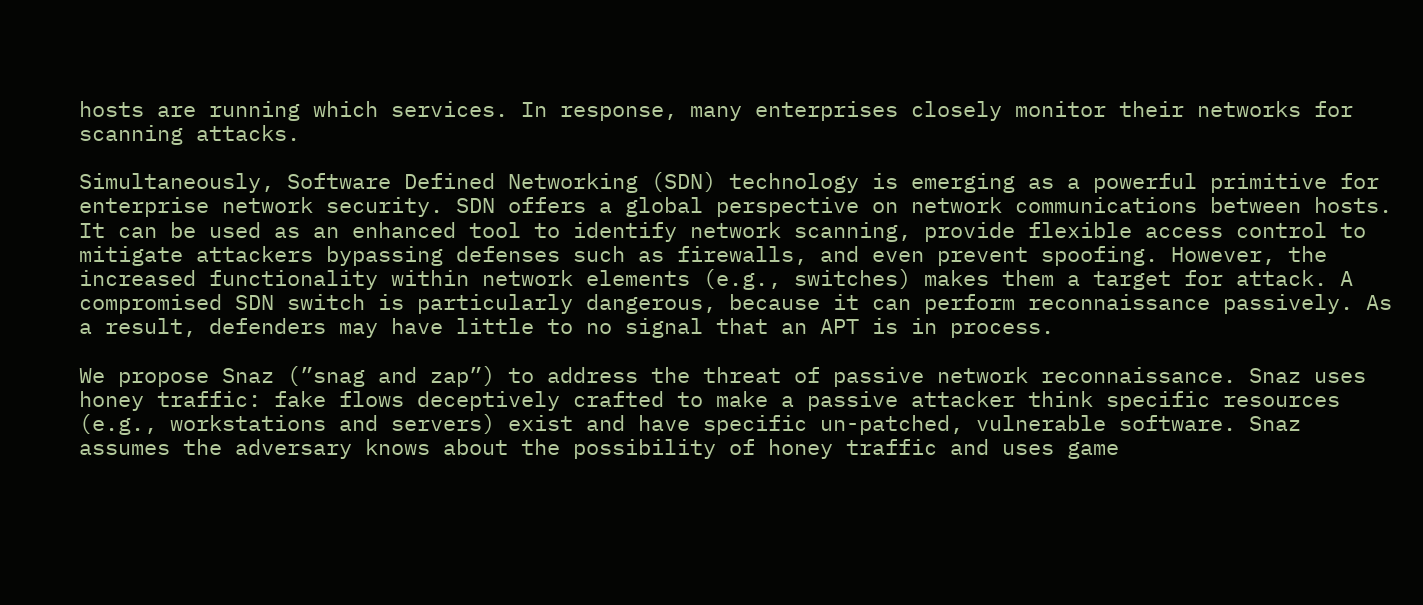hosts are running which services. In response, many enterprises closely monitor their networks for scanning attacks.

Simultaneously, Software Defined Networking (SDN) technology is emerging as a powerful primitive for enterprise network security. SDN offers a global perspective on network communications between hosts. It can be used as an enhanced tool to identify network scanning, provide flexible access control to mitigate attackers bypassing defenses such as firewalls, and even prevent spoofing. However, the increased functionality within network elements (e.g., switches) makes them a target for attack. A compromised SDN switch is particularly dangerous, because it can perform reconnaissance passively. As a result, defenders may have little to no signal that an APT is in process.

We propose Snaz (”snag and zap”) to address the threat of passive network reconnaissance. Snaz uses honey traffic: fake flows deceptively crafted to make a passive attacker think specific resources (e.g., workstations and servers) exist and have specific un-patched, vulnerable software. Snaz assumes the adversary knows about the possibility of honey traffic and uses game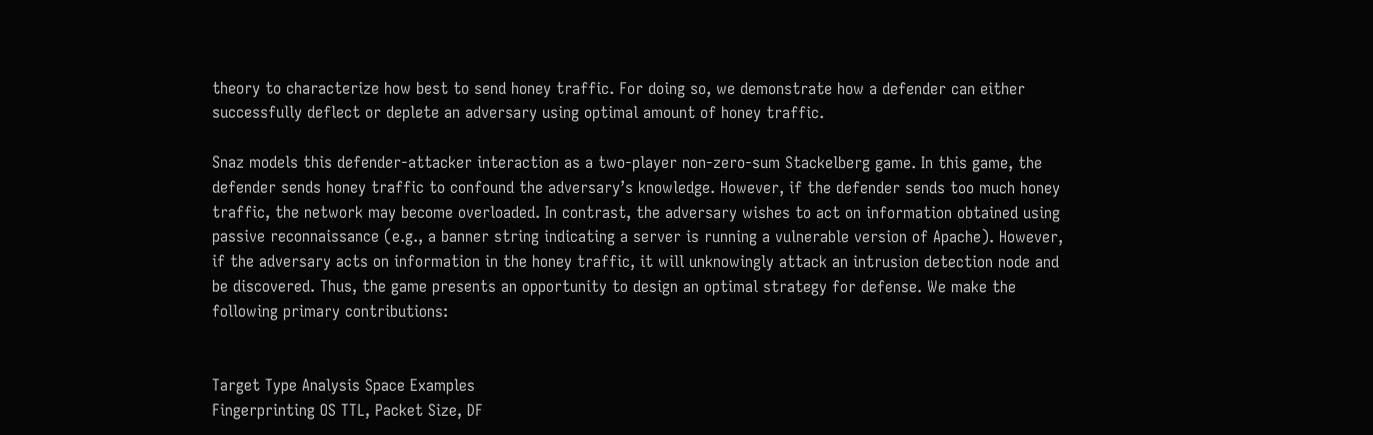theory to characterize how best to send honey traffic. For doing so, we demonstrate how a defender can either successfully deflect or deplete an adversary using optimal amount of honey traffic.

Snaz models this defender-attacker interaction as a two-player non-zero-sum Stackelberg game. In this game, the defender sends honey traffic to confound the adversary’s knowledge. However, if the defender sends too much honey traffic, the network may become overloaded. In contrast, the adversary wishes to act on information obtained using passive reconnaissance (e.g., a banner string indicating a server is running a vulnerable version of Apache). However, if the adversary acts on information in the honey traffic, it will unknowingly attack an intrusion detection node and be discovered. Thus, the game presents an opportunity to design an optimal strategy for defense. We make the following primary contributions:


Target Type Analysis Space Examples
Fingerprinting OS TTL, Packet Size, DF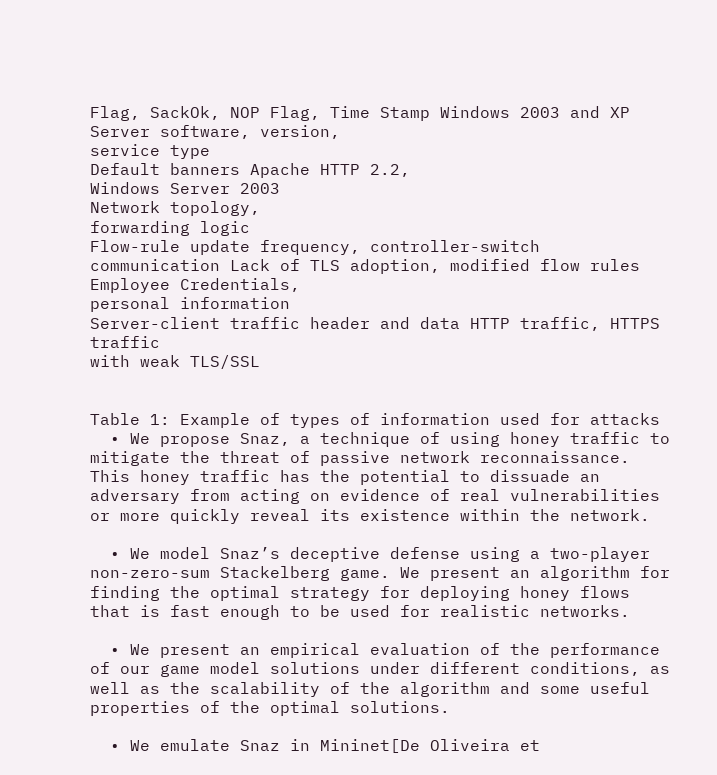Flag, SackOk, NOP Flag, Time Stamp Windows 2003 and XP
Server software, version,
service type
Default banners Apache HTTP 2.2,
Windows Server 2003
Network topology,
forwarding logic
Flow-rule update frequency, controller-switch communication Lack of TLS adoption, modified flow rules
Employee Credentials,
personal information
Server-client traffic header and data HTTP traffic, HTTPS traffic
with weak TLS/SSL


Table 1: Example of types of information used for attacks
  • We propose Snaz, a technique of using honey traffic to mitigate the threat of passive network reconnaissance. This honey traffic has the potential to dissuade an adversary from acting on evidence of real vulnerabilities or more quickly reveal its existence within the network.

  • We model Snaz’s deceptive defense using a two-player non-zero-sum Stackelberg game. We present an algorithm for finding the optimal strategy for deploying honey flows that is fast enough to be used for realistic networks.

  • We present an empirical evaluation of the performance of our game model solutions under different conditions, as well as the scalability of the algorithm and some useful properties of the optimal solutions.

  • We emulate Snaz in Mininet[De Oliveira et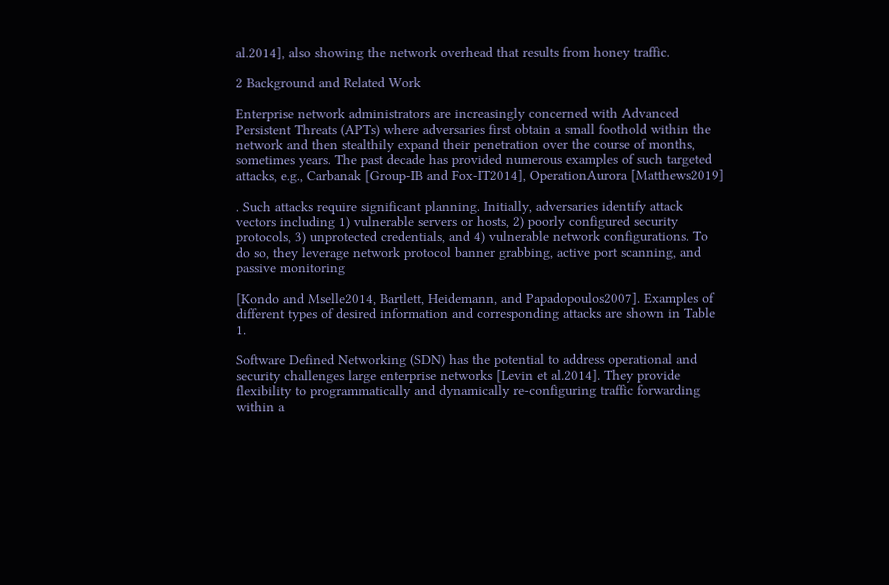al.2014], also showing the network overhead that results from honey traffic.

2 Background and Related Work

Enterprise network administrators are increasingly concerned with Advanced Persistent Threats (APTs) where adversaries first obtain a small foothold within the network and then stealthily expand their penetration over the course of months, sometimes years. The past decade has provided numerous examples of such targeted attacks, e.g., Carbanak [Group-IB and Fox-IT2014], OperationAurora [Matthews2019]

. Such attacks require significant planning. Initially, adversaries identify attack vectors including 1) vulnerable servers or hosts, 2) poorly configured security protocols, 3) unprotected credentials, and 4) vulnerable network configurations. To do so, they leverage network protocol banner grabbing, active port scanning, and passive monitoring

[Kondo and Mselle2014, Bartlett, Heidemann, and Papadopoulos2007]. Examples of different types of desired information and corresponding attacks are shown in Table 1.

Software Defined Networking (SDN) has the potential to address operational and security challenges large enterprise networks [Levin et al.2014]. They provide flexibility to programmatically and dynamically re-configuring traffic forwarding within a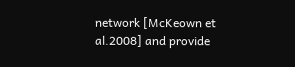network [McKeown et al.2008] and provide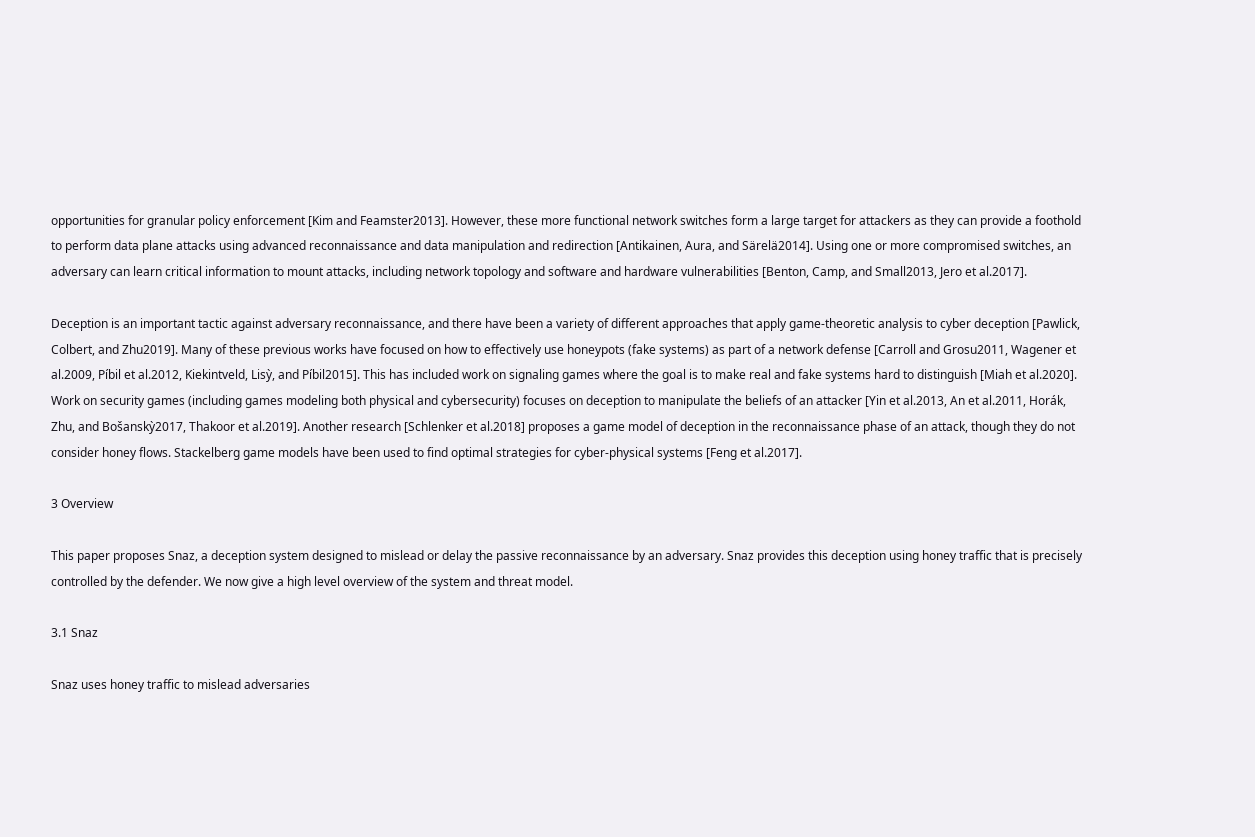opportunities for granular policy enforcement [Kim and Feamster2013]. However, these more functional network switches form a large target for attackers as they can provide a foothold to perform data plane attacks using advanced reconnaissance and data manipulation and redirection [Antikainen, Aura, and Särelä2014]. Using one or more compromised switches, an adversary can learn critical information to mount attacks, including network topology and software and hardware vulnerabilities [Benton, Camp, and Small2013, Jero et al.2017].

Deception is an important tactic against adversary reconnaissance, and there have been a variety of different approaches that apply game-theoretic analysis to cyber deception [Pawlick, Colbert, and Zhu2019]. Many of these previous works have focused on how to effectively use honeypots (fake systems) as part of a network defense [Carroll and Grosu2011, Wagener et al.2009, Píbil et al.2012, Kiekintveld, Lisỳ, and Píbil2015]. This has included work on signaling games where the goal is to make real and fake systems hard to distinguish [Miah et al.2020]. Work on security games (including games modeling both physical and cybersecurity) focuses on deception to manipulate the beliefs of an attacker [Yin et al.2013, An et al.2011, Horák, Zhu, and Bošanskỳ2017, Thakoor et al.2019]. Another research [Schlenker et al.2018] proposes a game model of deception in the reconnaissance phase of an attack, though they do not consider honey flows. Stackelberg game models have been used to find optimal strategies for cyber-physical systems [Feng et al.2017].

3 Overview

This paper proposes Snaz, a deception system designed to mislead or delay the passive reconnaissance by an adversary. Snaz provides this deception using honey traffic that is precisely controlled by the defender. We now give a high level overview of the system and threat model.

3.1 Snaz

Snaz uses honey traffic to mislead adversaries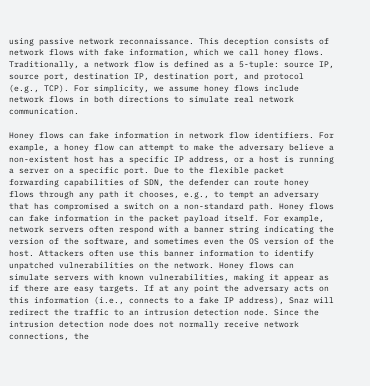using passive network reconnaissance. This deception consists of network flows with fake information, which we call honey flows. Traditionally, a network flow is defined as a 5-tuple: source IP, source port, destination IP, destination port, and protocol (e.g., TCP). For simplicity, we assume honey flows include network flows in both directions to simulate real network communication.

Honey flows can fake information in network flow identifiers. For example, a honey flow can attempt to make the adversary believe a non-existent host has a specific IP address, or a host is running a server on a specific port. Due to the flexible packet forwarding capabilities of SDN, the defender can route honey flows through any path it chooses, e.g., to tempt an adversary that has compromised a switch on a non-standard path. Honey flows can fake information in the packet payload itself. For example, network servers often respond with a banner string indicating the version of the software, and sometimes even the OS version of the host. Attackers often use this banner information to identify unpatched vulnerabilities on the network. Honey flows can simulate servers with known vulnerabilities, making it appear as if there are easy targets. If at any point the adversary acts on this information (i.e., connects to a fake IP address), Snaz will redirect the traffic to an intrusion detection node. Since the intrusion detection node does not normally receive network connections, the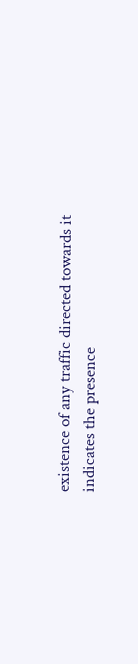existence of any traffic directed towards it indicates the presence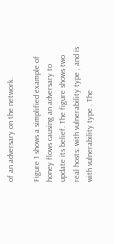of an adversary on the network.

Figure 1 shows a simplified example of honey flows causing an adversary to update its belief. The figure shows two real hosts: with vulnerability type , and is with vulnerability type . The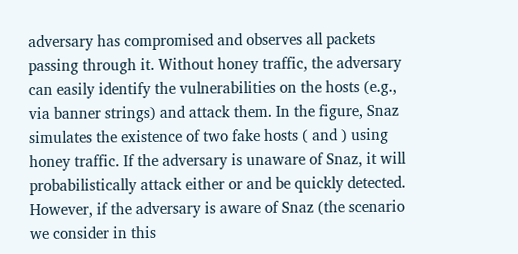adversary has compromised and observes all packets passing through it. Without honey traffic, the adversary can easily identify the vulnerabilities on the hosts (e.g., via banner strings) and attack them. In the figure, Snaz simulates the existence of two fake hosts ( and ) using honey traffic. If the adversary is unaware of Snaz, it will probabilistically attack either or and be quickly detected. However, if the adversary is aware of Snaz (the scenario we consider in this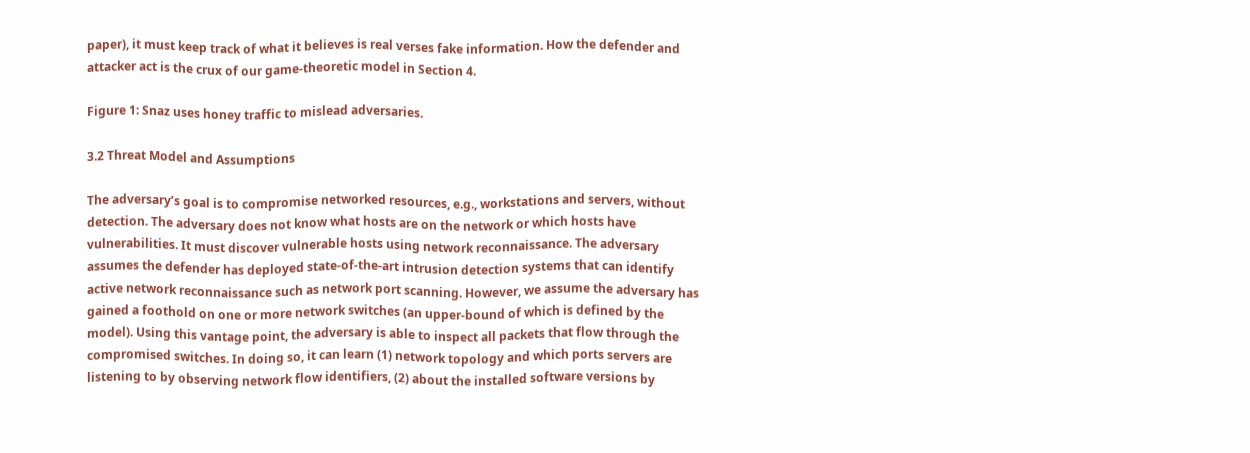paper), it must keep track of what it believes is real verses fake information. How the defender and attacker act is the crux of our game-theoretic model in Section 4.

Figure 1: Snaz uses honey traffic to mislead adversaries.

3.2 Threat Model and Assumptions

The adversary’s goal is to compromise networked resources, e.g., workstations and servers, without detection. The adversary does not know what hosts are on the network or which hosts have vulnerabilities. It must discover vulnerable hosts using network reconnaissance. The adversary assumes the defender has deployed state-of-the-art intrusion detection systems that can identify active network reconnaissance such as network port scanning. However, we assume the adversary has gained a foothold on one or more network switches (an upper-bound of which is defined by the model). Using this vantage point, the adversary is able to inspect all packets that flow through the compromised switches. In doing so, it can learn (1) network topology and which ports servers are listening to by observing network flow identifiers, (2) about the installed software versions by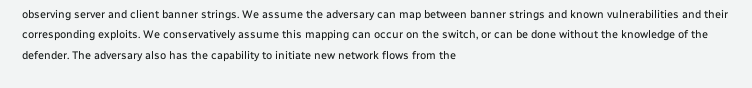observing server and client banner strings. We assume the adversary can map between banner strings and known vulnerabilities and their corresponding exploits. We conservatively assume this mapping can occur on the switch, or can be done without the knowledge of the defender. The adversary also has the capability to initiate new network flows from the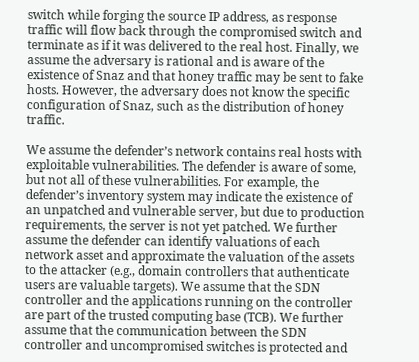switch while forging the source IP address, as response traffic will flow back through the compromised switch and terminate as if it was delivered to the real host. Finally, we assume the adversary is rational and is aware of the existence of Snaz and that honey traffic may be sent to fake hosts. However, the adversary does not know the specific configuration of Snaz, such as the distribution of honey traffic.

We assume the defender’s network contains real hosts with exploitable vulnerabilities. The defender is aware of some, but not all of these vulnerabilities. For example, the defender’s inventory system may indicate the existence of an unpatched and vulnerable server, but due to production requirements, the server is not yet patched. We further assume the defender can identify valuations of each network asset and approximate the valuation of the assets to the attacker (e.g., domain controllers that authenticate users are valuable targets). We assume that the SDN controller and the applications running on the controller are part of the trusted computing base (TCB). We further assume that the communication between the SDN controller and uncompromised switches is protected and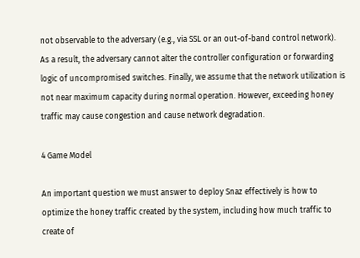not observable to the adversary (e.g., via SSL or an out-of-band control network). As a result, the adversary cannot alter the controller configuration or forwarding logic of uncompromised switches. Finally, we assume that the network utilization is not near maximum capacity during normal operation. However, exceeding honey traffic may cause congestion and cause network degradation.

4 Game Model

An important question we must answer to deploy Snaz effectively is how to optimize the honey traffic created by the system, including how much traffic to create of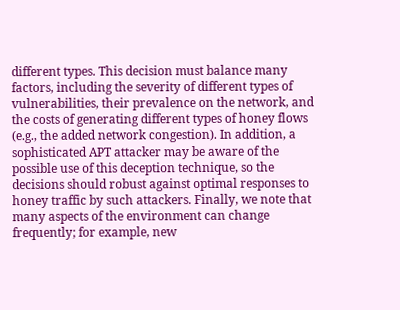different types. This decision must balance many factors, including the severity of different types of vulnerabilities, their prevalence on the network, and the costs of generating different types of honey flows (e.g., the added network congestion). In addition, a sophisticated APT attacker may be aware of the possible use of this deception technique, so the decisions should robust against optimal responses to honey traffic by such attackers. Finally, we note that many aspects of the environment can change frequently; for example, new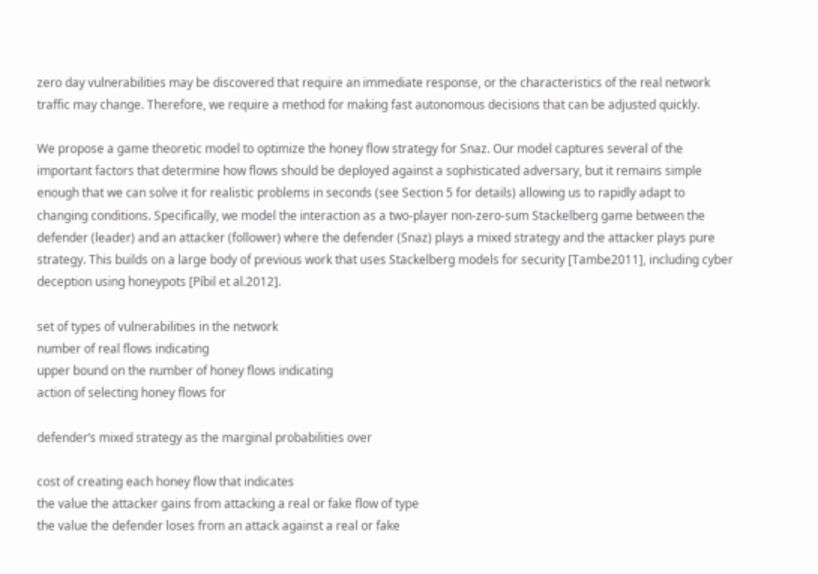zero day vulnerabilities may be discovered that require an immediate response, or the characteristics of the real network traffic may change. Therefore, we require a method for making fast autonomous decisions that can be adjusted quickly.

We propose a game theoretic model to optimize the honey flow strategy for Snaz. Our model captures several of the important factors that determine how flows should be deployed against a sophisticated adversary, but it remains simple enough that we can solve it for realistic problems in seconds (see Section 5 for details) allowing us to rapidly adapt to changing conditions. Specifically, we model the interaction as a two-player non-zero-sum Stackelberg game between the defender (leader) and an attacker (follower) where the defender (Snaz) plays a mixed strategy and the attacker plays pure strategy. This builds on a large body of previous work that uses Stackelberg models for security [Tambe2011], including cyber deception using honeypots [Píbil et al.2012].

set of types of vulnerabilities in the network
number of real flows indicating
upper bound on the number of honey flows indicating
action of selecting honey flows for

defender’s mixed strategy as the marginal probabilities over

cost of creating each honey flow that indicates
the value the attacker gains from attacking a real or fake flow of type
the value the defender loses from an attack against a real or fake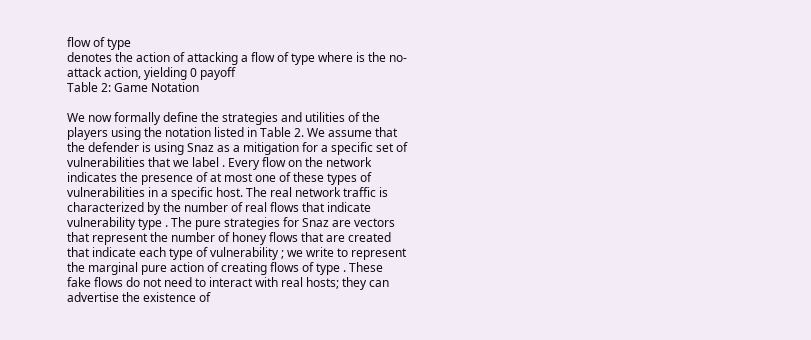flow of type
denotes the action of attacking a flow of type where is the no-attack action, yielding 0 payoff
Table 2: Game Notation

We now formally define the strategies and utilities of the players using the notation listed in Table 2. We assume that the defender is using Snaz as a mitigation for a specific set of vulnerabilities that we label . Every flow on the network indicates the presence of at most one of these types of vulnerabilities in a specific host. The real network traffic is characterized by the number of real flows that indicate vulnerability type . The pure strategies for Snaz are vectors that represent the number of honey flows that are created that indicate each type of vulnerability ; we write to represent the marginal pure action of creating flows of type . These fake flows do not need to interact with real hosts; they can advertise the existence of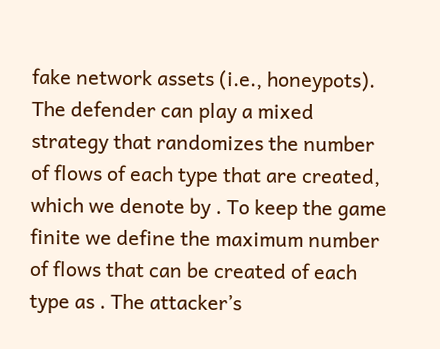fake network assets (i.e., honeypots). The defender can play a mixed strategy that randomizes the number of flows of each type that are created, which we denote by . To keep the game finite we define the maximum number of flows that can be created of each type as . The attacker’s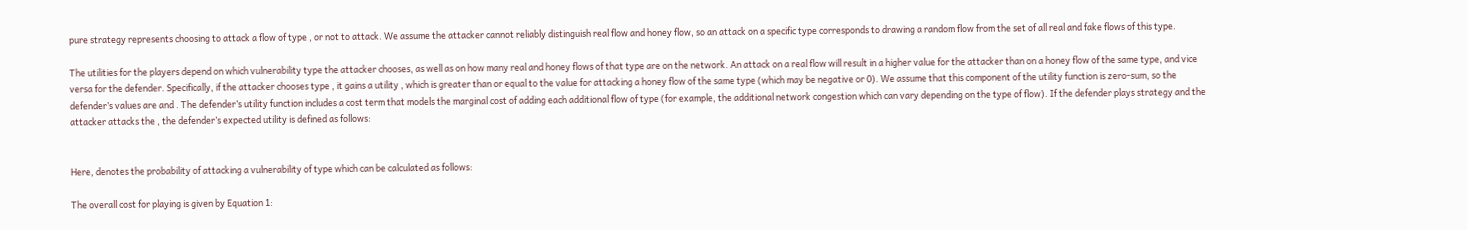pure strategy represents choosing to attack a flow of type , or not to attack. We assume the attacker cannot reliably distinguish real flow and honey flow, so an attack on a specific type corresponds to drawing a random flow from the set of all real and fake flows of this type.

The utilities for the players depend on which vulnerability type the attacker chooses, as well as on how many real and honey flows of that type are on the network. An attack on a real flow will result in a higher value for the attacker than on a honey flow of the same type, and vice versa for the defender. Specifically, if the attacker chooses type , it gains a utility , which is greater than or equal to the value for attacking a honey flow of the same type (which may be negative or 0). We assume that this component of the utility function is zero-sum, so the defender’s values are and . The defender’s utility function includes a cost term that models the marginal cost of adding each additional flow of type (for example, the additional network congestion which can vary depending on the type of flow). If the defender plays strategy and the attacker attacks the , the defender’s expected utility is defined as follows:


Here, denotes the probability of attacking a vulnerability of type which can be calculated as follows:

The overall cost for playing is given by Equation 1: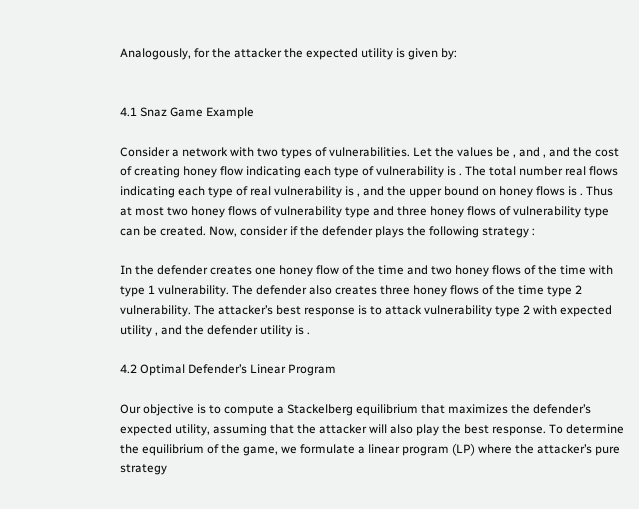Analogously, for the attacker the expected utility is given by:


4.1 Snaz Game Example

Consider a network with two types of vulnerabilities. Let the values be , and , and the cost of creating honey flow indicating each type of vulnerability is . The total number real flows indicating each type of real vulnerability is , and the upper bound on honey flows is . Thus at most two honey flows of vulnerability type and three honey flows of vulnerability type can be created. Now, consider if the defender plays the following strategy :

In the defender creates one honey flow of the time and two honey flows of the time with type 1 vulnerability. The defender also creates three honey flows of the time type 2 vulnerability. The attacker’s best response is to attack vulnerability type 2 with expected utility , and the defender utility is .

4.2 Optimal Defender’s Linear Program

Our objective is to compute a Stackelberg equilibrium that maximizes the defender’s expected utility, assuming that the attacker will also play the best response. To determine the equilibrium of the game, we formulate a linear program (LP) where the attacker’s pure strategy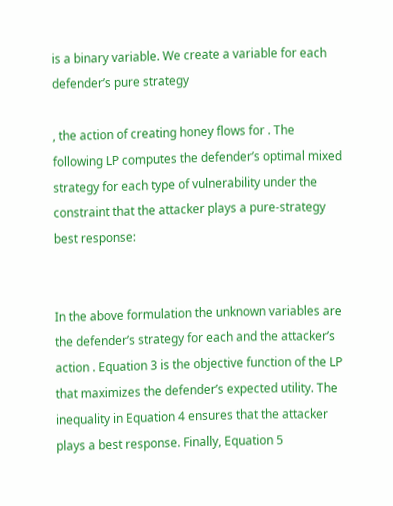is a binary variable. We create a variable for each defender’s pure strategy

, the action of creating honey flows for . The following LP computes the defender’s optimal mixed strategy for each type of vulnerability under the constraint that the attacker plays a pure-strategy best response:


In the above formulation the unknown variables are the defender’s strategy for each and the attacker’s action . Equation 3 is the objective function of the LP that maximizes the defender’s expected utility. The inequality in Equation 4 ensures that the attacker plays a best response. Finally, Equation 5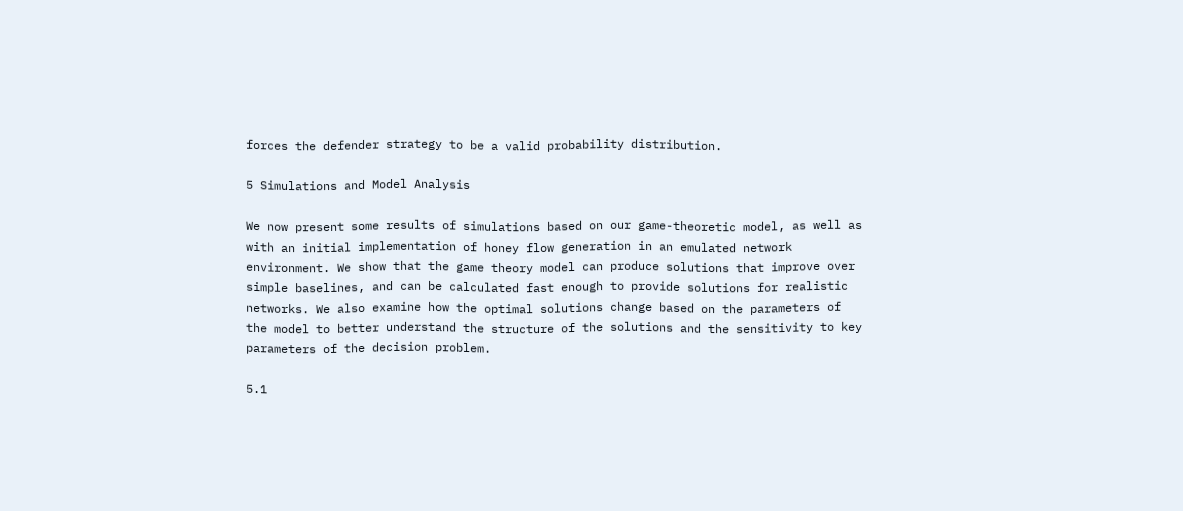forces the defender strategy to be a valid probability distribution.

5 Simulations and Model Analysis

We now present some results of simulations based on our game-theoretic model, as well as with an initial implementation of honey flow generation in an emulated network environment. We show that the game theory model can produce solutions that improve over simple baselines, and can be calculated fast enough to provide solutions for realistic networks. We also examine how the optimal solutions change based on the parameters of the model to better understand the structure of the solutions and the sensitivity to key parameters of the decision problem.

5.1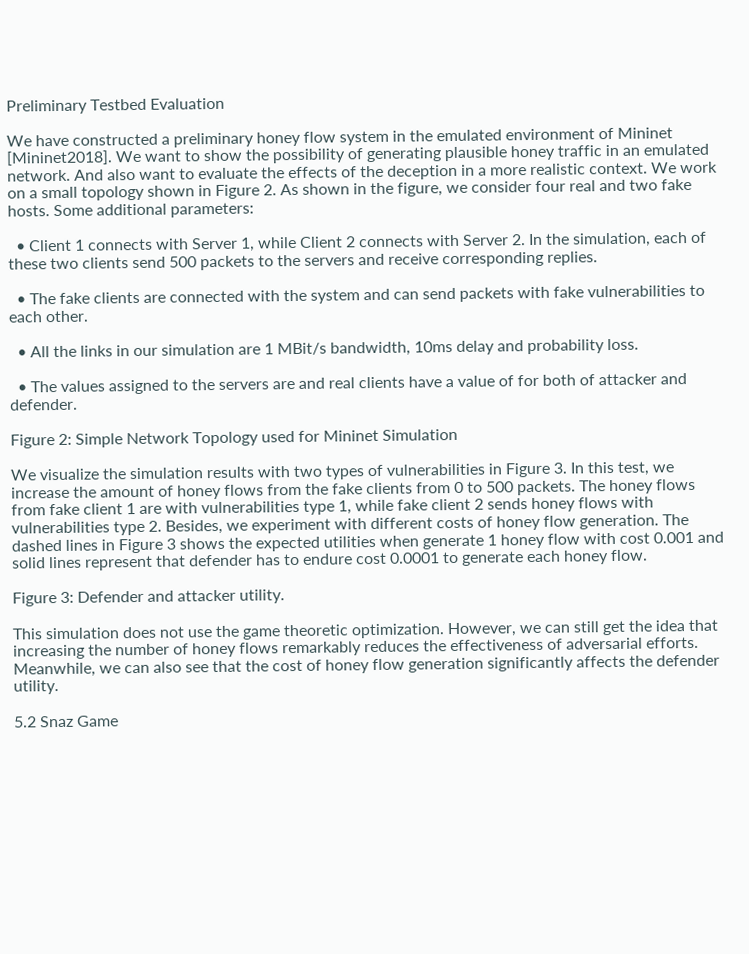Preliminary Testbed Evaluation

We have constructed a preliminary honey flow system in the emulated environment of Mininet [Mininet2018]. We want to show the possibility of generating plausible honey traffic in an emulated network. And also want to evaluate the effects of the deception in a more realistic context. We work on a small topology shown in Figure 2. As shown in the figure, we consider four real and two fake hosts. Some additional parameters:

  • Client 1 connects with Server 1, while Client 2 connects with Server 2. In the simulation, each of these two clients send 500 packets to the servers and receive corresponding replies.

  • The fake clients are connected with the system and can send packets with fake vulnerabilities to each other.

  • All the links in our simulation are 1 MBit/s bandwidth, 10ms delay and probability loss.

  • The values assigned to the servers are and real clients have a value of for both of attacker and defender.

Figure 2: Simple Network Topology used for Mininet Simulation

We visualize the simulation results with two types of vulnerabilities in Figure 3. In this test, we increase the amount of honey flows from the fake clients from 0 to 500 packets. The honey flows from fake client 1 are with vulnerabilities type 1, while fake client 2 sends honey flows with vulnerabilities type 2. Besides, we experiment with different costs of honey flow generation. The dashed lines in Figure 3 shows the expected utilities when generate 1 honey flow with cost 0.001 and solid lines represent that defender has to endure cost 0.0001 to generate each honey flow.

Figure 3: Defender and attacker utility.

This simulation does not use the game theoretic optimization. However, we can still get the idea that increasing the number of honey flows remarkably reduces the effectiveness of adversarial efforts. Meanwhile, we can also see that the cost of honey flow generation significantly affects the defender utility.

5.2 Snaz Game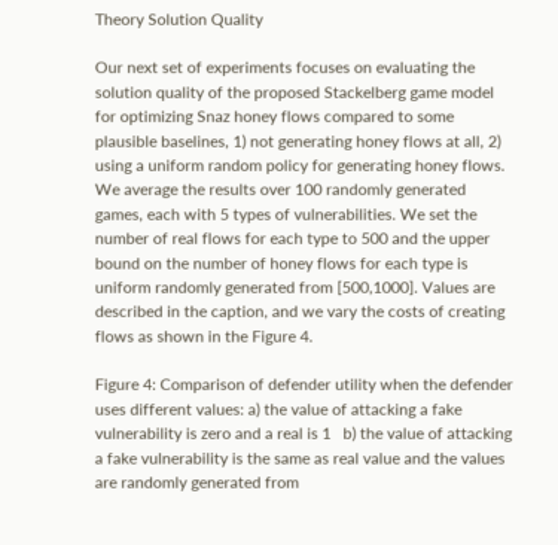Theory Solution Quality

Our next set of experiments focuses on evaluating the solution quality of the proposed Stackelberg game model for optimizing Snaz honey flows compared to some plausible baselines, 1) not generating honey flows at all, 2) using a uniform random policy for generating honey flows. We average the results over 100 randomly generated games, each with 5 types of vulnerabilities. We set the number of real flows for each type to 500 and the upper bound on the number of honey flows for each type is uniform randomly generated from [500,1000]. Values are described in the caption, and we vary the costs of creating flows as shown in the Figure 4.

Figure 4: Comparison of defender utility when the defender uses different values: a) the value of attacking a fake vulnerability is zero and a real is 1   b) the value of attacking a fake vulnerability is the same as real value and the values are randomly generated from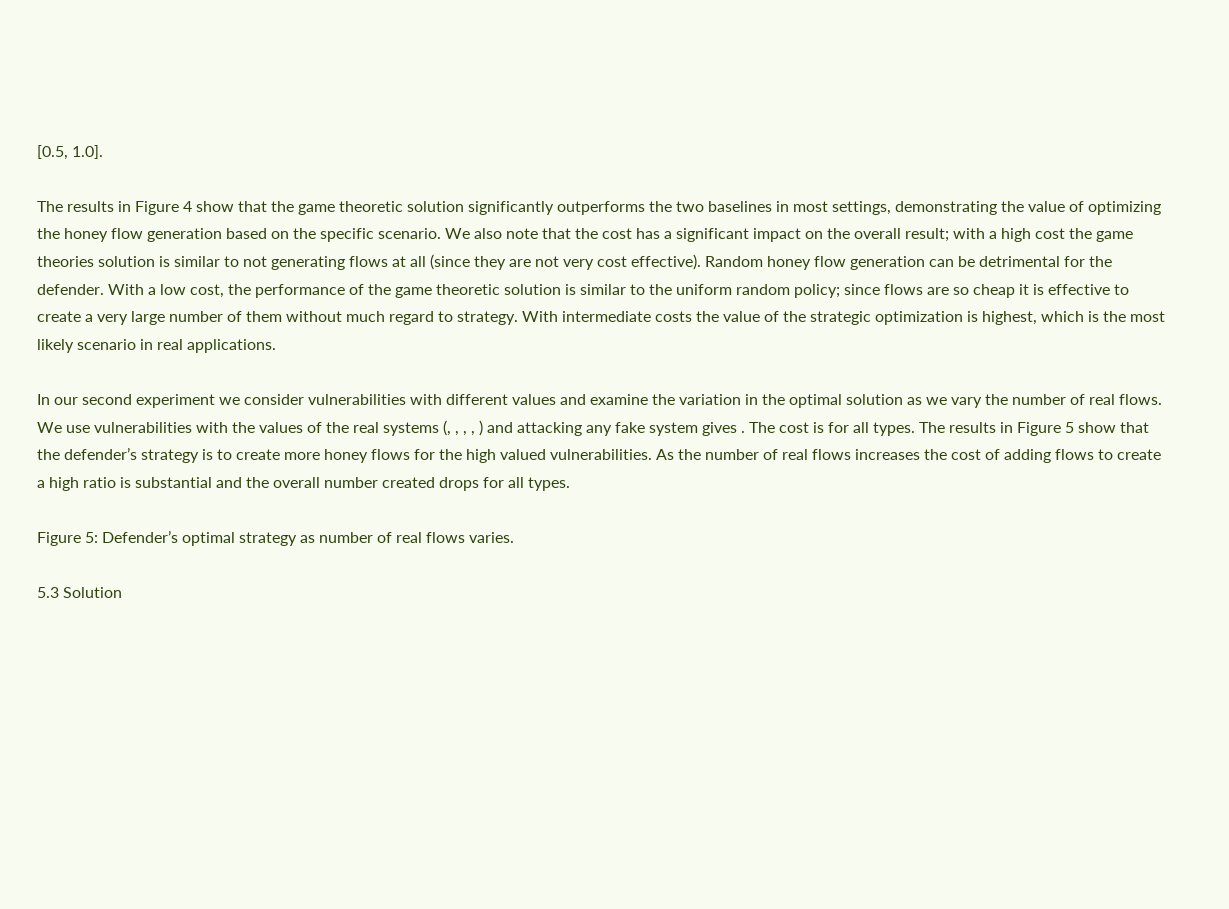[0.5, 1.0].

The results in Figure 4 show that the game theoretic solution significantly outperforms the two baselines in most settings, demonstrating the value of optimizing the honey flow generation based on the specific scenario. We also note that the cost has a significant impact on the overall result; with a high cost the game theories solution is similar to not generating flows at all (since they are not very cost effective). Random honey flow generation can be detrimental for the defender. With a low cost, the performance of the game theoretic solution is similar to the uniform random policy; since flows are so cheap it is effective to create a very large number of them without much regard to strategy. With intermediate costs the value of the strategic optimization is highest, which is the most likely scenario in real applications.

In our second experiment we consider vulnerabilities with different values and examine the variation in the optimal solution as we vary the number of real flows. We use vulnerabilities with the values of the real systems (, , , , ) and attacking any fake system gives . The cost is for all types. The results in Figure 5 show that the defender’s strategy is to create more honey flows for the high valued vulnerabilities. As the number of real flows increases the cost of adding flows to create a high ratio is substantial and the overall number created drops for all types.

Figure 5: Defender’s optimal strategy as number of real flows varies.

5.3 Solution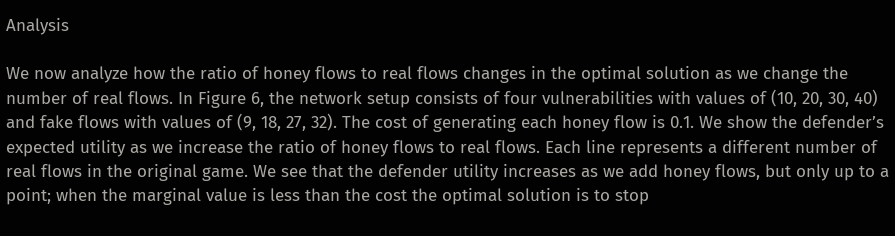Analysis

We now analyze how the ratio of honey flows to real flows changes in the optimal solution as we change the number of real flows. In Figure 6, the network setup consists of four vulnerabilities with values of (10, 20, 30, 40) and fake flows with values of (9, 18, 27, 32). The cost of generating each honey flow is 0.1. We show the defender’s expected utility as we increase the ratio of honey flows to real flows. Each line represents a different number of real flows in the original game. We see that the defender utility increases as we add honey flows, but only up to a point; when the marginal value is less than the cost the optimal solution is to stop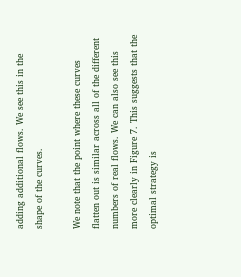adding additional flows. We see this in the shape of the curves.

We note that the point where these curves flatten out is similar across all of the different numbers of real flows. We can also see this more clearly in Figure 7. This suggests that the optimal strategy is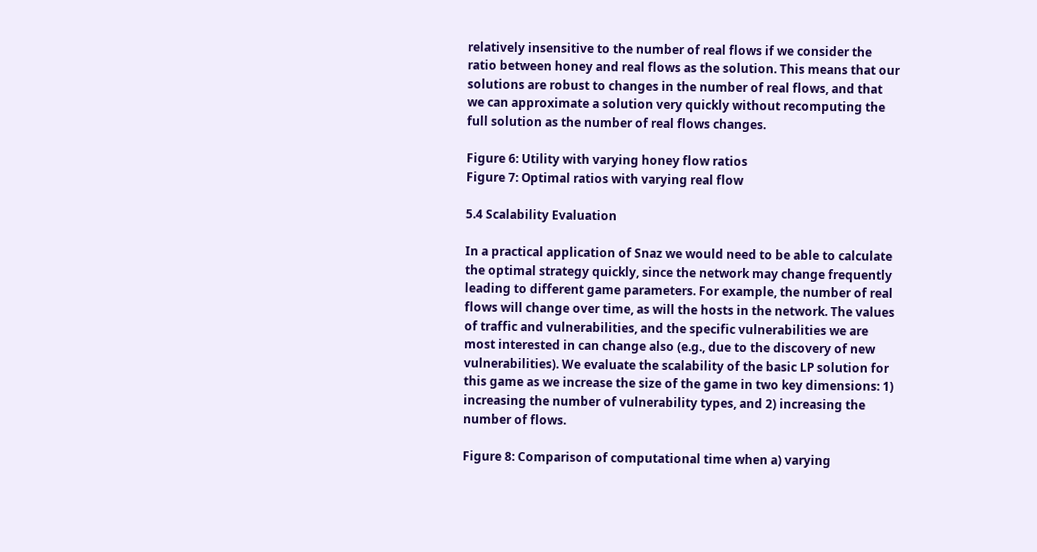relatively insensitive to the number of real flows if we consider the ratio between honey and real flows as the solution. This means that our solutions are robust to changes in the number of real flows, and that we can approximate a solution very quickly without recomputing the full solution as the number of real flows changes.

Figure 6: Utility with varying honey flow ratios
Figure 7: Optimal ratios with varying real flow

5.4 Scalability Evaluation

In a practical application of Snaz we would need to be able to calculate the optimal strategy quickly, since the network may change frequently leading to different game parameters. For example, the number of real flows will change over time, as will the hosts in the network. The values of traffic and vulnerabilities, and the specific vulnerabilities we are most interested in can change also (e.g., due to the discovery of new vulnerabilities). We evaluate the scalability of the basic LP solution for this game as we increase the size of the game in two key dimensions: 1) increasing the number of vulnerability types, and 2) increasing the number of flows.

Figure 8: Comparison of computational time when a) varying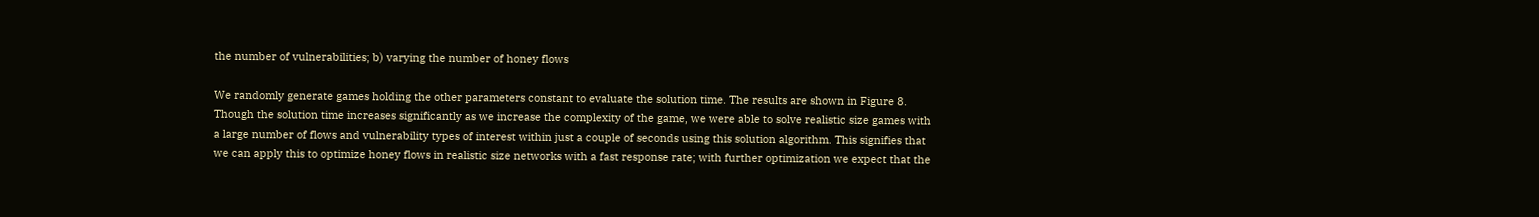the number of vulnerabilities; b) varying the number of honey flows

We randomly generate games holding the other parameters constant to evaluate the solution time. The results are shown in Figure 8. Though the solution time increases significantly as we increase the complexity of the game, we were able to solve realistic size games with a large number of flows and vulnerability types of interest within just a couple of seconds using this solution algorithm. This signifies that we can apply this to optimize honey flows in realistic size networks with a fast response rate; with further optimization we expect that the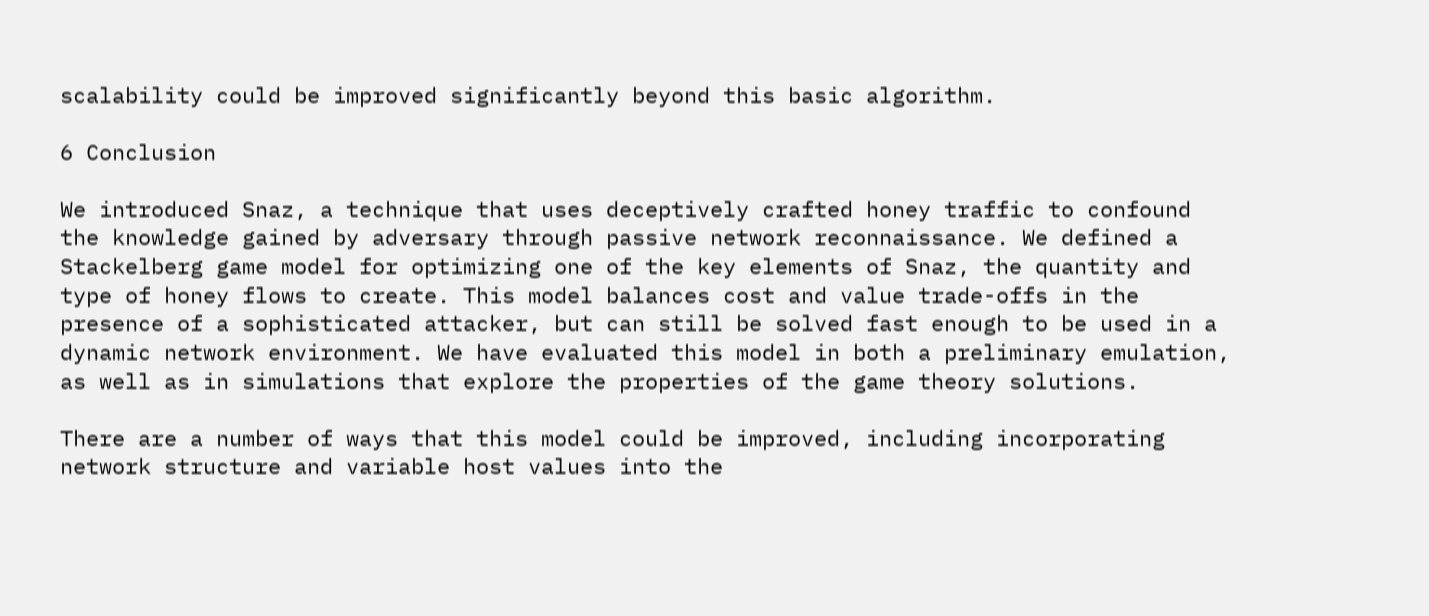scalability could be improved significantly beyond this basic algorithm.

6 Conclusion

We introduced Snaz, a technique that uses deceptively crafted honey traffic to confound the knowledge gained by adversary through passive network reconnaissance. We defined a Stackelberg game model for optimizing one of the key elements of Snaz, the quantity and type of honey flows to create. This model balances cost and value trade-offs in the presence of a sophisticated attacker, but can still be solved fast enough to be used in a dynamic network environment. We have evaluated this model in both a preliminary emulation, as well as in simulations that explore the properties of the game theory solutions.

There are a number of ways that this model could be improved, including incorporating network structure and variable host values into the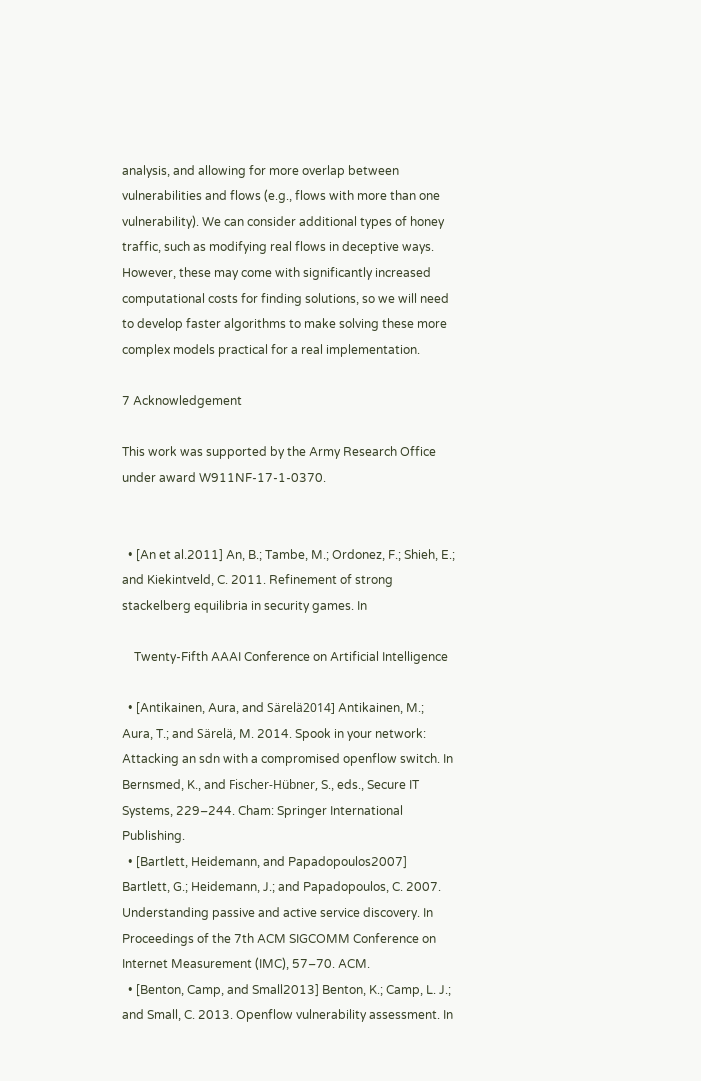analysis, and allowing for more overlap between vulnerabilities and flows (e.g., flows with more than one vulnerability). We can consider additional types of honey traffic, such as modifying real flows in deceptive ways. However, these may come with significantly increased computational costs for finding solutions, so we will need to develop faster algorithms to make solving these more complex models practical for a real implementation.

7 Acknowledgement

This work was supported by the Army Research Office under award W911NF-17-1-0370.


  • [An et al.2011] An, B.; Tambe, M.; Ordonez, F.; Shieh, E.; and Kiekintveld, C. 2011. Refinement of strong stackelberg equilibria in security games. In

    Twenty-Fifth AAAI Conference on Artificial Intelligence

  • [Antikainen, Aura, and Särelä2014] Antikainen, M.; Aura, T.; and Särelä, M. 2014. Spook in your network: Attacking an sdn with a compromised openflow switch. In Bernsmed, K., and Fischer-Hübner, S., eds., Secure IT Systems, 229–244. Cham: Springer International Publishing.
  • [Bartlett, Heidemann, and Papadopoulos2007] Bartlett, G.; Heidemann, J.; and Papadopoulos, C. 2007. Understanding passive and active service discovery. In Proceedings of the 7th ACM SIGCOMM Conference on Internet Measurement (IMC), 57–70. ACM.
  • [Benton, Camp, and Small2013] Benton, K.; Camp, L. J.; and Small, C. 2013. Openflow vulnerability assessment. In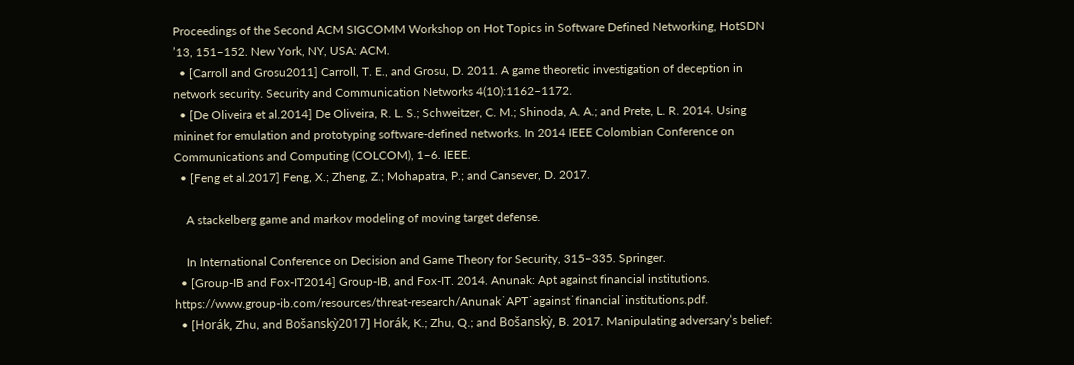Proceedings of the Second ACM SIGCOMM Workshop on Hot Topics in Software Defined Networking, HotSDN ’13, 151–152. New York, NY, USA: ACM.
  • [Carroll and Grosu2011] Carroll, T. E., and Grosu, D. 2011. A game theoretic investigation of deception in network security. Security and Communication Networks 4(10):1162–1172.
  • [De Oliveira et al.2014] De Oliveira, R. L. S.; Schweitzer, C. M.; Shinoda, A. A.; and Prete, L. R. 2014. Using mininet for emulation and prototyping software-defined networks. In 2014 IEEE Colombian Conference on Communications and Computing (COLCOM), 1–6. IEEE.
  • [Feng et al.2017] Feng, X.; Zheng, Z.; Mohapatra, P.; and Cansever, D. 2017.

    A stackelberg game and markov modeling of moving target defense.

    In International Conference on Decision and Game Theory for Security, 315–335. Springer.
  • [Group-IB and Fox-IT2014] Group-IB, and Fox-IT. 2014. Anunak: Apt against financial institutions. https://www.group-ib.com/resources/threat-research/Anunak˙APT˙against˙financial˙institutions.pdf.
  • [Horák, Zhu, and Bošanskỳ2017] Horák, K.; Zhu, Q.; and Bošanskỳ, B. 2017. Manipulating adversary’s belief: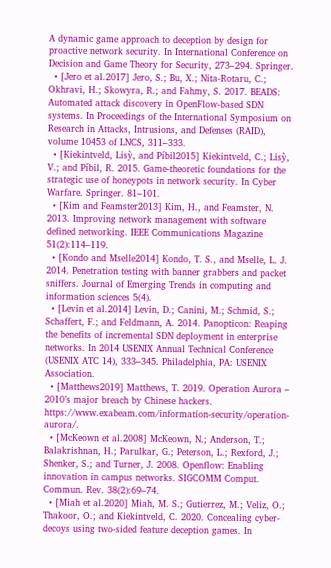A dynamic game approach to deception by design for proactive network security. In International Conference on Decision and Game Theory for Security, 273–294. Springer.
  • [Jero et al.2017] Jero, S.; Bu, X.; Nita-Rotaru, C.; Okhravi, H.; Skowyra, R.; and Fahmy, S. 2017. BEADS: Automated attack discovery in OpenFlow-based SDN systems. In Proceedings of the International Symposium on Research in Attacks, Intrusions, and Defenses (RAID), volume 10453 of LNCS, 311–333.
  • [Kiekintveld, Lisỳ, and Píbil2015] Kiekintveld, C.; Lisỳ, V.; and Píbil, R. 2015. Game-theoretic foundations for the strategic use of honeypots in network security. In Cyber Warfare. Springer. 81–101.
  • [Kim and Feamster2013] Kim, H., and Feamster, N. 2013. Improving network management with software defined networking. IEEE Communications Magazine 51(2):114–119.
  • [Kondo and Mselle2014] Kondo, T. S., and Mselle, L. J. 2014. Penetration testing with banner grabbers and packet sniffers. Journal of Emerging Trends in computing and information sciences 5(4).
  • [Levin et al.2014] Levin, D.; Canini, M.; Schmid, S.; Schaffert, F.; and Feldmann, A. 2014. Panopticon: Reaping the benefits of incremental SDN deployment in enterprise networks. In 2014 USENIX Annual Technical Conference (USENIX ATC 14), 333–345. Philadelphia, PA: USENIX Association.
  • [Matthews2019] Matthews, T. 2019. Operation Aurora – 2010’s major breach by Chinese hackers. https://www.exabeam.com/information-security/operation-aurora/.
  • [McKeown et al.2008] McKeown, N.; Anderson, T.; Balakrishnan, H.; Parulkar, G.; Peterson, L.; Rexford, J.; Shenker, S.; and Turner, J. 2008. Openflow: Enabling innovation in campus networks. SIGCOMM Comput. Commun. Rev. 38(2):69–74.
  • [Miah et al.2020] Miah, M. S.; Gutierrez, M.; Veliz, O.; Thakoor, O.; and Kiekintveld, C. 2020. Concealing cyber-decoys using two-sided feature deception games. In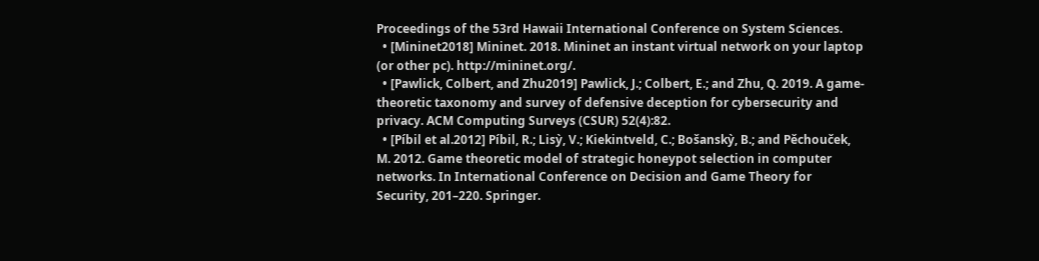Proceedings of the 53rd Hawaii International Conference on System Sciences.
  • [Mininet2018] Mininet. 2018. Mininet an instant virtual network on your laptop (or other pc). http://mininet.org/.
  • [Pawlick, Colbert, and Zhu2019] Pawlick, J.; Colbert, E.; and Zhu, Q. 2019. A game-theoretic taxonomy and survey of defensive deception for cybersecurity and privacy. ACM Computing Surveys (CSUR) 52(4):82.
  • [Píbil et al.2012] Píbil, R.; Lisỳ, V.; Kiekintveld, C.; Bošanskỳ, B.; and Pěchouček, M. 2012. Game theoretic model of strategic honeypot selection in computer networks. In International Conference on Decision and Game Theory for Security, 201–220. Springer.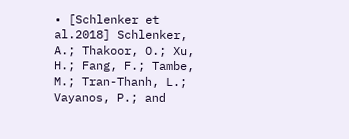• [Schlenker et al.2018] Schlenker, A.; Thakoor, O.; Xu, H.; Fang, F.; Tambe, M.; Tran-Thanh, L.; Vayanos, P.; and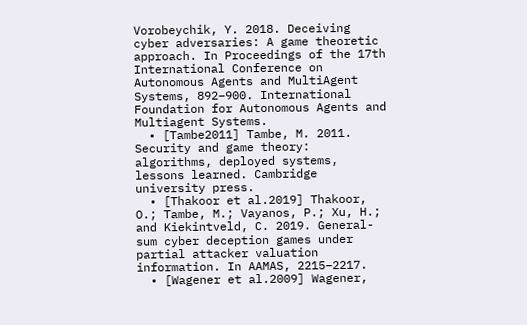Vorobeychik, Y. 2018. Deceiving cyber adversaries: A game theoretic approach. In Proceedings of the 17th International Conference on Autonomous Agents and MultiAgent Systems, 892–900. International Foundation for Autonomous Agents and Multiagent Systems.
  • [Tambe2011] Tambe, M. 2011. Security and game theory: algorithms, deployed systems, lessons learned. Cambridge university press.
  • [Thakoor et al.2019] Thakoor, O.; Tambe, M.; Vayanos, P.; Xu, H.; and Kiekintveld, C. 2019. General-sum cyber deception games under partial attacker valuation information. In AAMAS, 2215–2217.
  • [Wagener et al.2009] Wagener,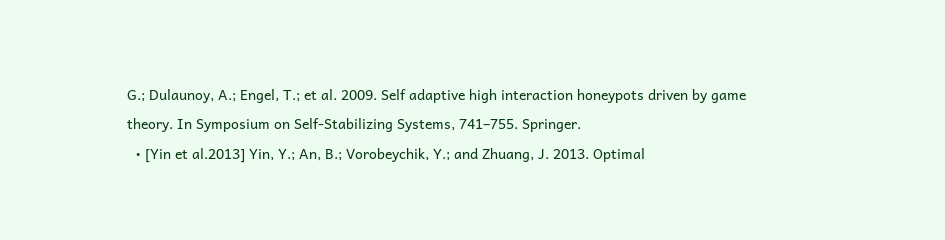G.; Dulaunoy, A.; Engel, T.; et al. 2009. Self adaptive high interaction honeypots driven by game theory. In Symposium on Self-Stabilizing Systems, 741–755. Springer.
  • [Yin et al.2013] Yin, Y.; An, B.; Vorobeychik, Y.; and Zhuang, J. 2013. Optimal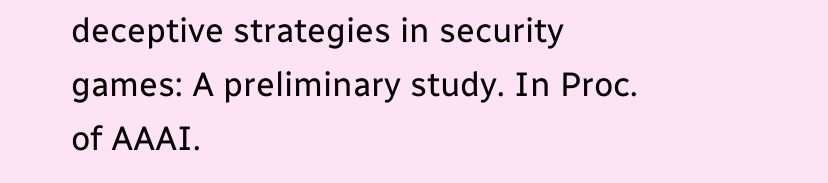deceptive strategies in security games: A preliminary study. In Proc. of AAAI.